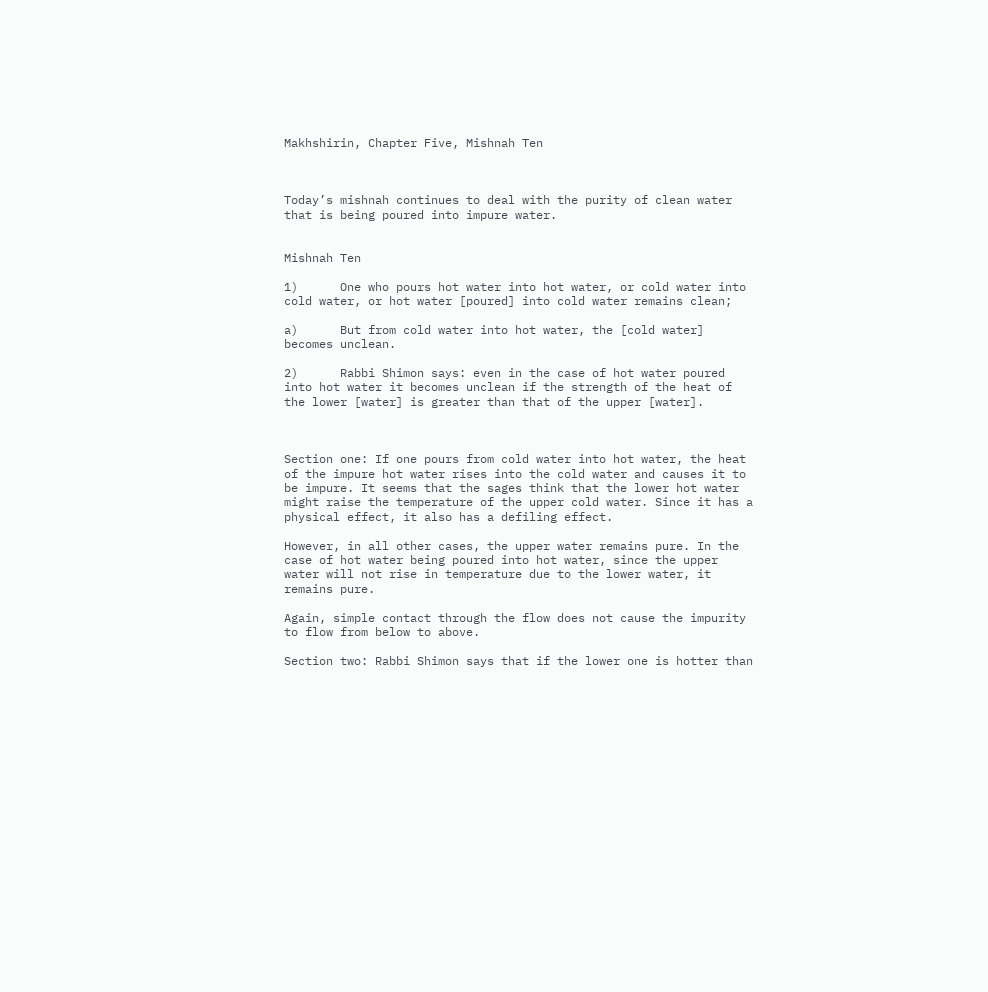Makhshirin, Chapter Five, Mishnah Ten



Today’s mishnah continues to deal with the purity of clean water that is being poured into impure water.


Mishnah Ten

1)      One who pours hot water into hot water, or cold water into cold water, or hot water [poured] into cold water remains clean;

a)      But from cold water into hot water, the [cold water] becomes unclean.

2)      Rabbi Shimon says: even in the case of hot water poured into hot water it becomes unclean if the strength of the heat of the lower [water] is greater than that of the upper [water].



Section one: If one pours from cold water into hot water, the heat of the impure hot water rises into the cold water and causes it to be impure. It seems that the sages think that the lower hot water might raise the temperature of the upper cold water. Since it has a physical effect, it also has a defiling effect.

However, in all other cases, the upper water remains pure. In the case of hot water being poured into hot water, since the upper water will not rise in temperature due to the lower water, it remains pure.

Again, simple contact through the flow does not cause the impurity to flow from below to above.

Section two: Rabbi Shimon says that if the lower one is hotter than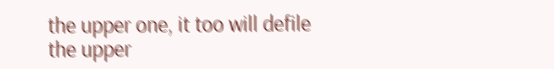the upper one, it too will defile the upper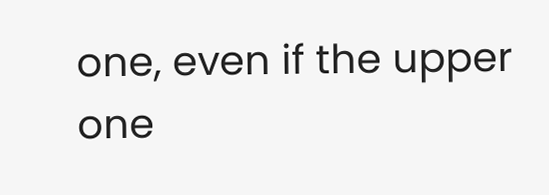one, even if the upper one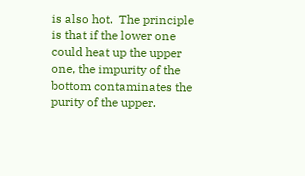is also hot.  The principle is that if the lower one could heat up the upper one, the impurity of the bottom contaminates the purity of the upper.